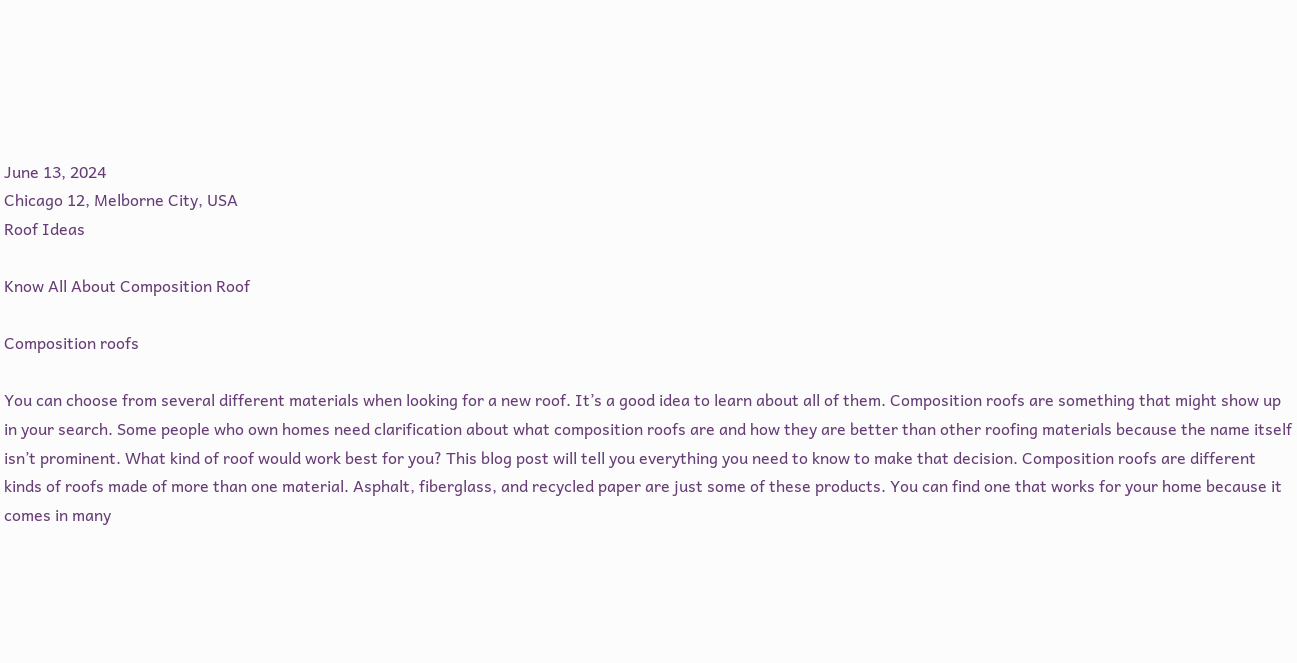June 13, 2024
Chicago 12, Melborne City, USA
Roof Ideas

Know All About Composition Roof

Composition roofs

You can choose from several different materials when looking for a new roof. It’s a good idea to learn about all of them. Composition roofs are something that might show up in your search. Some people who own homes need clarification about what composition roofs are and how they are better than other roofing materials because the name itself isn’t prominent. What kind of roof would work best for you? This blog post will tell you everything you need to know to make that decision. Composition roofs are different kinds of roofs made of more than one material. Asphalt, fiberglass, and recycled paper are just some of these products. You can find one that works for your home because it comes in many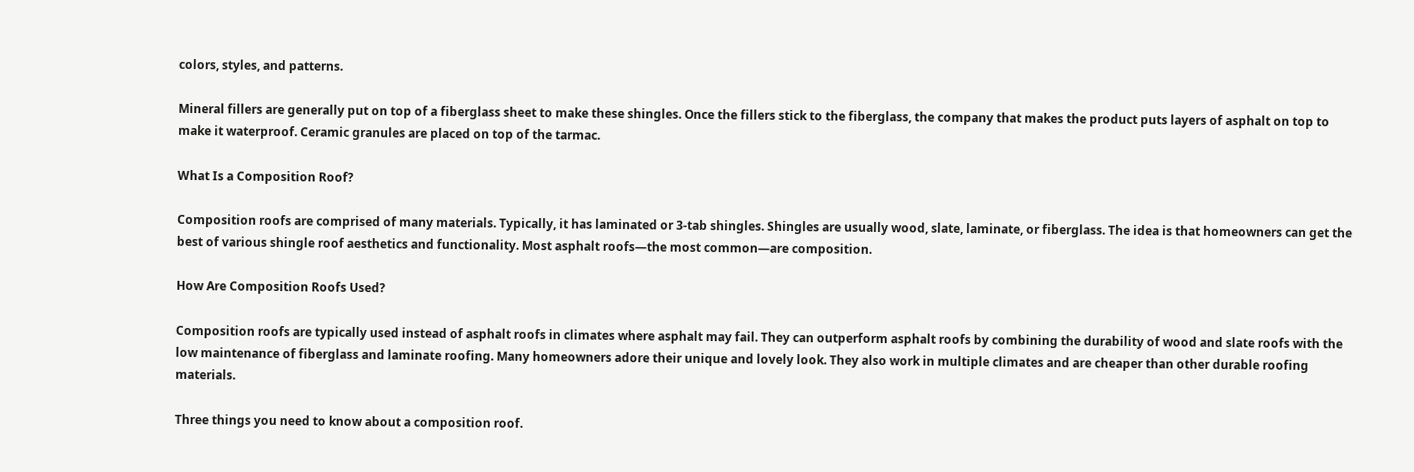colors, styles, and patterns.

Mineral fillers are generally put on top of a fiberglass sheet to make these shingles. Once the fillers stick to the fiberglass, the company that makes the product puts layers of asphalt on top to make it waterproof. Ceramic granules are placed on top of the tarmac.

What Is a Composition Roof?

Composition roofs are comprised of many materials. Typically, it has laminated or 3-tab shingles. Shingles are usually wood, slate, laminate, or fiberglass. The idea is that homeowners can get the best of various shingle roof aesthetics and functionality. Most asphalt roofs—the most common—are composition.

How Are Composition Roofs Used?

Composition roofs are typically used instead of asphalt roofs in climates where asphalt may fail. They can outperform asphalt roofs by combining the durability of wood and slate roofs with the low maintenance of fiberglass and laminate roofing. Many homeowners adore their unique and lovely look. They also work in multiple climates and are cheaper than other durable roofing materials.

Three things you need to know about a composition roof.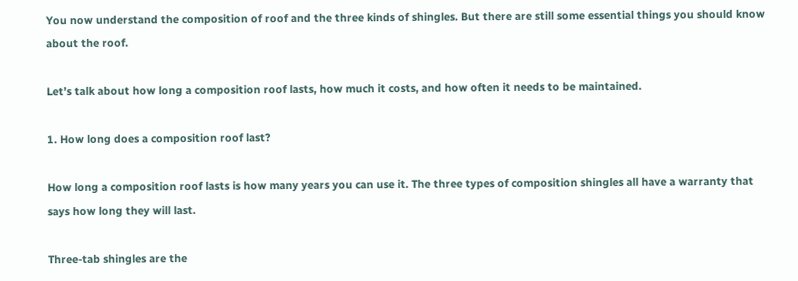You now understand the composition of roof and the three kinds of shingles. But there are still some essential things you should know about the roof.

Let’s talk about how long a composition roof lasts, how much it costs, and how often it needs to be maintained.

1. How long does a composition roof last?

How long a composition roof lasts is how many years you can use it. The three types of composition shingles all have a warranty that says how long they will last.

Three-tab shingles are the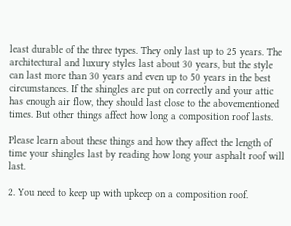least durable of the three types. They only last up to 25 years. The architectural and luxury styles last about 30 years, but the style can last more than 30 years and even up to 50 years in the best circumstances. If the shingles are put on correctly and your attic has enough air flow, they should last close to the abovementioned times. But other things affect how long a composition roof lasts.

Please learn about these things and how they affect the length of time your shingles last by reading how long your asphalt roof will last.

2. You need to keep up with upkeep on a composition roof.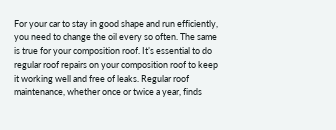For your car to stay in good shape and run efficiently, you need to change the oil every so often. The same is true for your composition roof. It’s essential to do regular roof repairs on your composition roof to keep it working well and free of leaks. Regular roof maintenance, whether once or twice a year, finds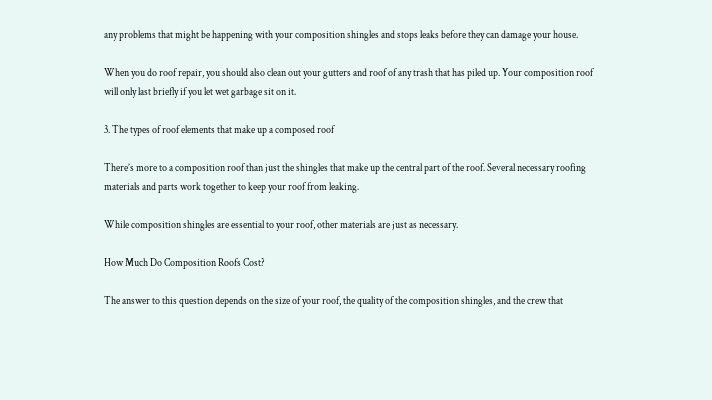any problems that might be happening with your composition shingles and stops leaks before they can damage your house.

When you do roof repair, you should also clean out your gutters and roof of any trash that has piled up. Your composition roof will only last briefly if you let wet garbage sit on it.

3. The types of roof elements that make up a composed roof

There’s more to a composition roof than just the shingles that make up the central part of the roof. Several necessary roofing materials and parts work together to keep your roof from leaking.

While composition shingles are essential to your roof, other materials are just as necessary.

How Much Do Composition Roofs Cost?

The answer to this question depends on the size of your roof, the quality of the composition shingles, and the crew that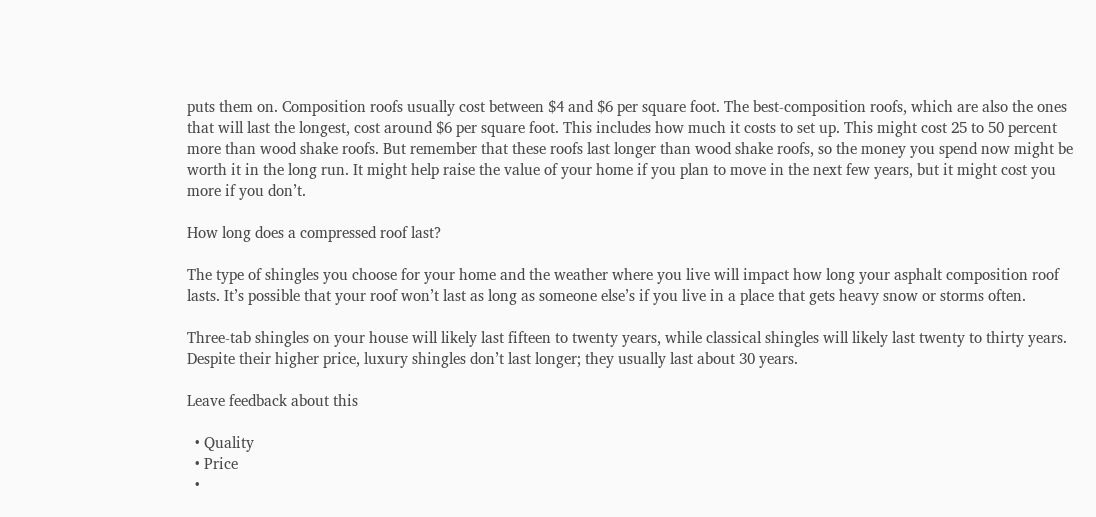puts them on. Composition roofs usually cost between $4 and $6 per square foot. The best-composition roofs, which are also the ones that will last the longest, cost around $6 per square foot. This includes how much it costs to set up. This might cost 25 to 50 percent more than wood shake roofs. But remember that these roofs last longer than wood shake roofs, so the money you spend now might be worth it in the long run. It might help raise the value of your home if you plan to move in the next few years, but it might cost you more if you don’t.

How long does a compressed roof last?

The type of shingles you choose for your home and the weather where you live will impact how long your asphalt composition roof lasts. It’s possible that your roof won’t last as long as someone else’s if you live in a place that gets heavy snow or storms often.

Three-tab shingles on your house will likely last fifteen to twenty years, while classical shingles will likely last twenty to thirty years. Despite their higher price, luxury shingles don’t last longer; they usually last about 30 years.

Leave feedback about this

  • Quality
  • Price
  •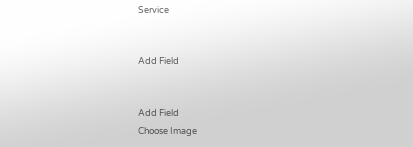Service


Add Field


Add Field
Choose Image